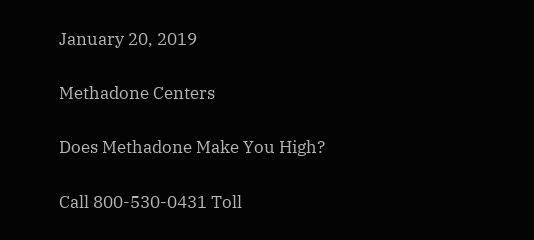January 20, 2019

Methadone Centers

Does Methadone Make You High?

Call 800-530-0431 Toll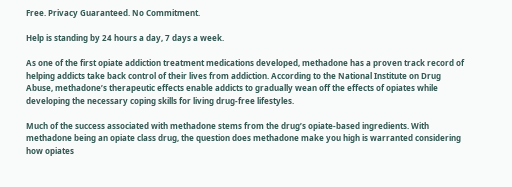Free. Privacy Guaranteed. No Commitment.

Help is standing by 24 hours a day, 7 days a week.

As one of the first opiate addiction treatment medications developed, methadone has a proven track record of helping addicts take back control of their lives from addiction. According to the National Institute on Drug Abuse, methadone’s therapeutic effects enable addicts to gradually wean off the effects of opiates while developing the necessary coping skills for living drug-free lifestyles.

Much of the success associated with methadone stems from the drug’s opiate-based ingredients. With methadone being an opiate class drug, the question does methadone make you high is warranted considering how opiates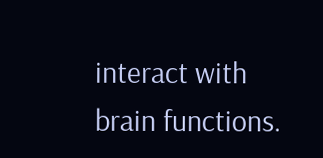interact with brain functions.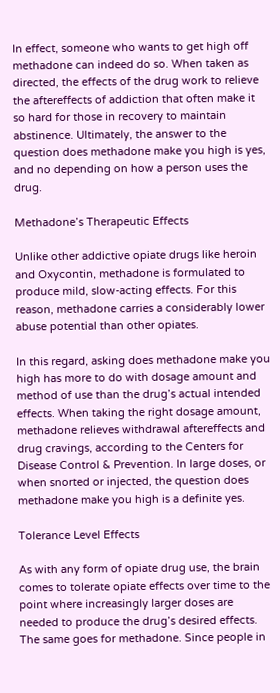In effect, someone who wants to get high off methadone can indeed do so. When taken as directed, the effects of the drug work to relieve the aftereffects of addiction that often make it so hard for those in recovery to maintain abstinence. Ultimately, the answer to the question does methadone make you high is yes, and no depending on how a person uses the drug.

Methadone’s Therapeutic Effects

Unlike other addictive opiate drugs like heroin and Oxycontin, methadone is formulated to produce mild, slow-acting effects. For this reason, methadone carries a considerably lower abuse potential than other opiates.

In this regard, asking does methadone make you high has more to do with dosage amount and method of use than the drug’s actual intended effects. When taking the right dosage amount, methadone relieves withdrawal aftereffects and drug cravings, according to the Centers for Disease Control & Prevention. In large doses, or when snorted or injected, the question does methadone make you high is a definite yes.

Tolerance Level Effects

As with any form of opiate drug use, the brain comes to tolerate opiate effects over time to the point where increasingly larger doses are needed to produce the drug’s desired effects. The same goes for methadone. Since people in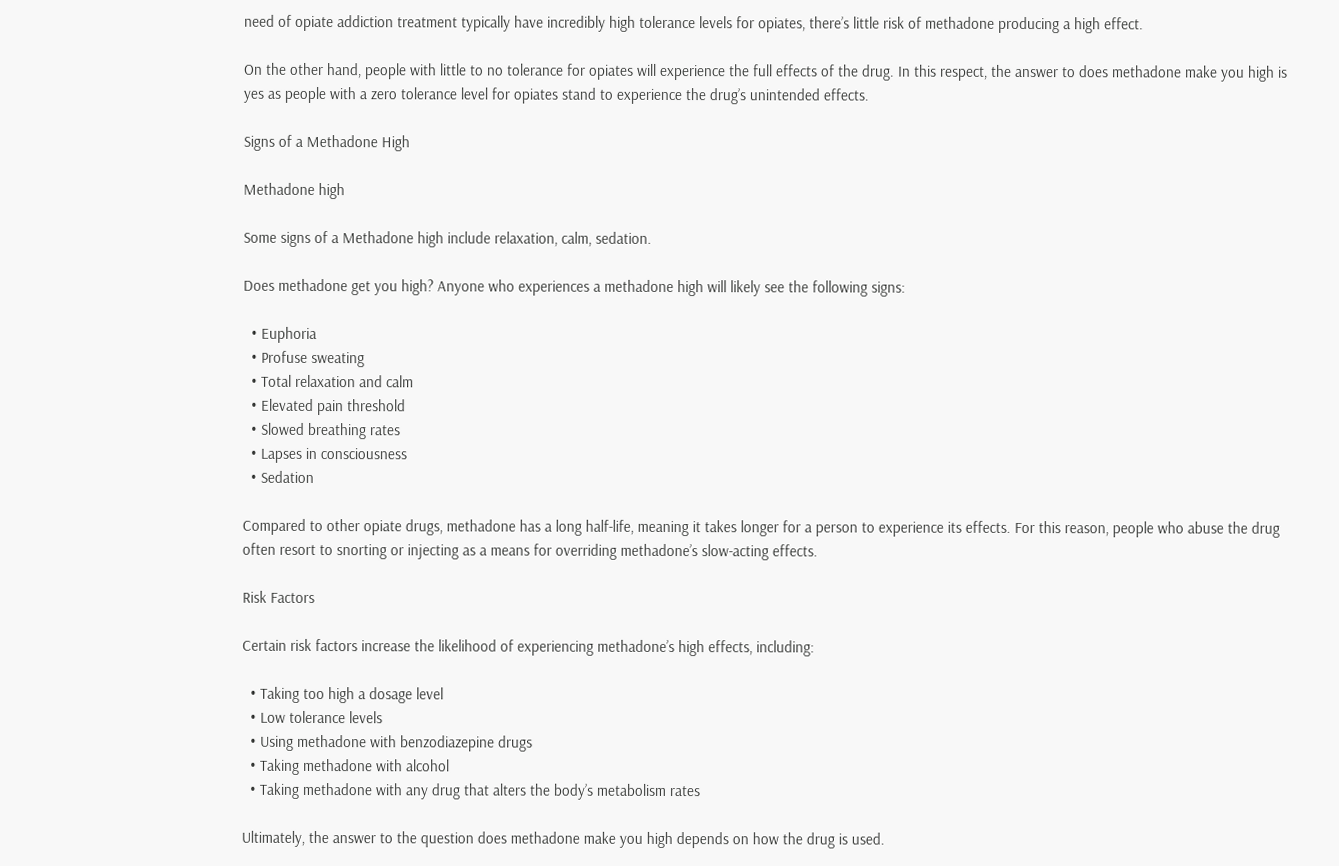need of opiate addiction treatment typically have incredibly high tolerance levels for opiates, there’s little risk of methadone producing a high effect.

On the other hand, people with little to no tolerance for opiates will experience the full effects of the drug. In this respect, the answer to does methadone make you high is yes as people with a zero tolerance level for opiates stand to experience the drug’s unintended effects.

Signs of a Methadone High

Methadone high

Some signs of a Methadone high include relaxation, calm, sedation.

Does methadone get you high? Anyone who experiences a methadone high will likely see the following signs:

  • Euphoria
  • Profuse sweating
  • Total relaxation and calm
  • Elevated pain threshold
  • Slowed breathing rates
  • Lapses in consciousness
  • Sedation

Compared to other opiate drugs, methadone has a long half-life, meaning it takes longer for a person to experience its effects. For this reason, people who abuse the drug often resort to snorting or injecting as a means for overriding methadone’s slow-acting effects.

Risk Factors

Certain risk factors increase the likelihood of experiencing methadone’s high effects, including:

  • Taking too high a dosage level
  • Low tolerance levels
  • Using methadone with benzodiazepine drugs
  • Taking methadone with alcohol
  • Taking methadone with any drug that alters the body’s metabolism rates

Ultimately, the answer to the question does methadone make you high depends on how the drug is used.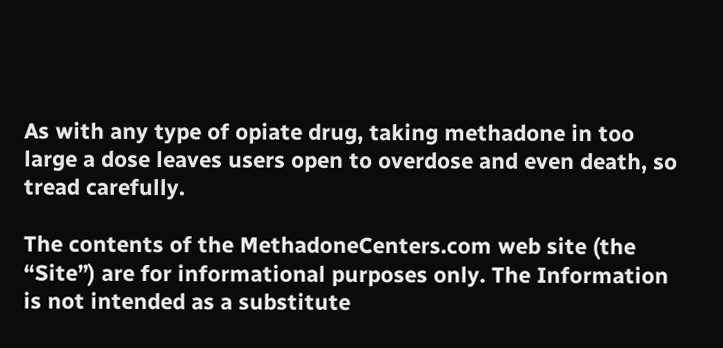As with any type of opiate drug, taking methadone in too large a dose leaves users open to overdose and even death, so tread carefully.

The contents of the MethadoneCenters.com web site (the “Site”) are for informational purposes only. The Information is not intended as a substitute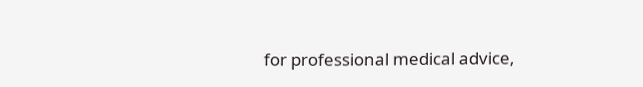for professional medical advice,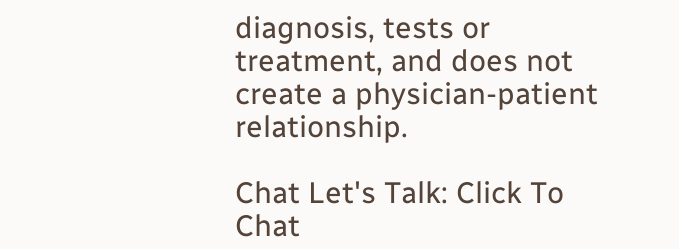diagnosis, tests or treatment, and does not create a physician-patient relationship.

Chat Let's Talk: Click To Chat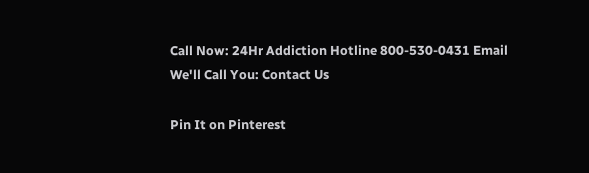Call Now: 24Hr Addiction Hotline 800-530-0431 Email We'll Call You: Contact Us

Pin It on Pinterest